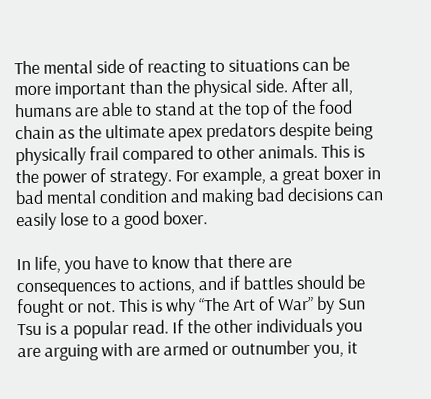The mental side of reacting to situations can be more important than the physical side. After all, humans are able to stand at the top of the food chain as the ultimate apex predators despite being physically frail compared to other animals. This is the power of strategy. For example, a great boxer in bad mental condition and making bad decisions can easily lose to a good boxer.

In life, you have to know that there are consequences to actions, and if battles should be fought or not. This is why “The Art of War” by Sun Tsu is a popular read. If the other individuals you are arguing with are armed or outnumber you, it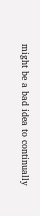might be a bad idea to continually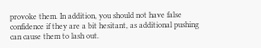provoke them. In addition, you should not have false confidence if they are a bit hesitant, as additional pushing can cause them to lash out.